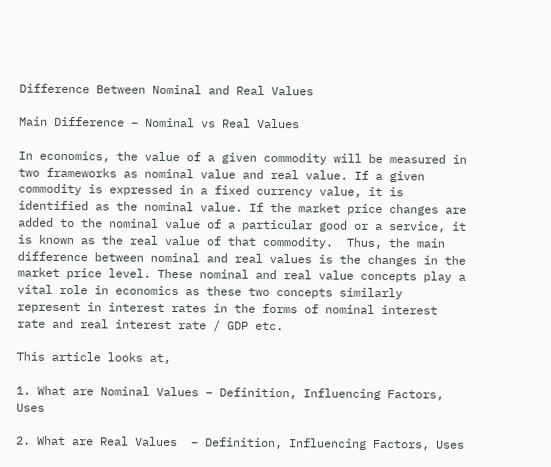Difference Between Nominal and Real Values

Main Difference – Nominal vs Real Values

In economics, the value of a given commodity will be measured in two frameworks as nominal value and real value. If a given commodity is expressed in a fixed currency value, it is identified as the nominal value. If the market price changes are added to the nominal value of a particular good or a service, it is known as the real value of that commodity.  Thus, the main difference between nominal and real values is the changes in the market price level. These nominal and real value concepts play a vital role in economics as these two concepts similarly represent in interest rates in the forms of nominal interest rate and real interest rate / GDP etc.

This article looks at,

1. What are Nominal Values – Definition, Influencing Factors, Uses

2. What are Real Values  – Definition, Influencing Factors, Uses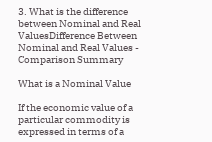3. What is the difference between Nominal and Real ValuesDifference Between Nominal and Real Values - Comparison Summary

What is a Nominal Value

If the economic value of a particular commodity is expressed in terms of a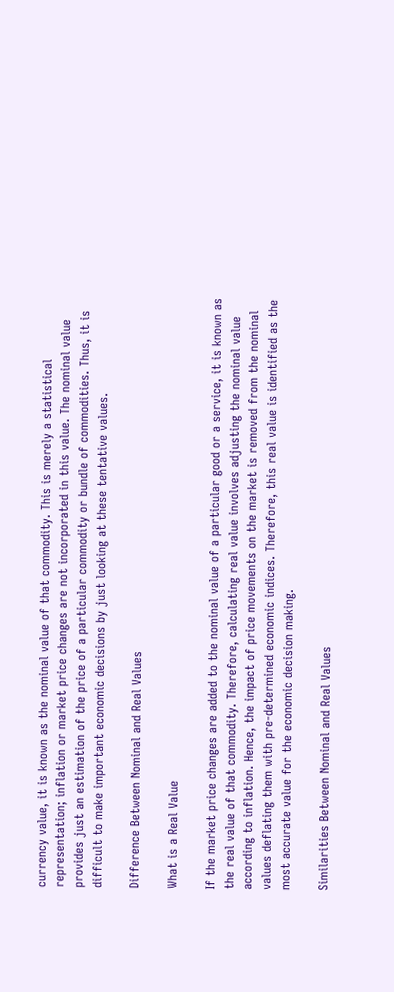currency value, it is known as the nominal value of that commodity. This is merely a statistical representation; inflation or market price changes are not incorporated in this value. The nominal value provides just an estimation of the price of a particular commodity or bundle of commodities. Thus, it is difficult to make important economic decisions by just looking at these tentative values.

Difference Between Nominal and Real Values

What is a Real Value

If the market price changes are added to the nominal value of a particular good or a service, it is known as the real value of that commodity. Therefore, calculating real value involves adjusting the nominal value according to inflation. Hence, the impact of price movements on the market is removed from the nominal values deflating them with pre-determined economic indices. Therefore, this real value is identified as the most accurate value for the economic decision making.

Similarities Between Nominal and Real Values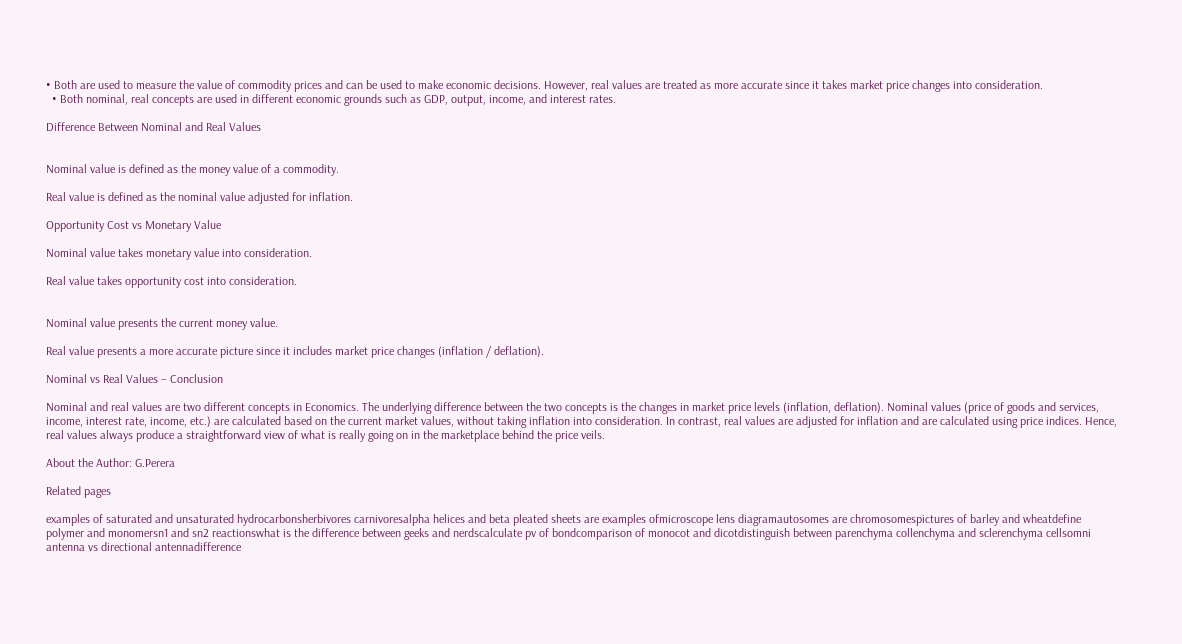• Both are used to measure the value of commodity prices and can be used to make economic decisions. However, real values are treated as more accurate since it takes market price changes into consideration.
  • Both nominal, real concepts are used in different economic grounds such as GDP, output, income, and interest rates.

Difference Between Nominal and Real Values


Nominal value is defined as the money value of a commodity.

Real value is defined as the nominal value adjusted for inflation.

Opportunity Cost vs Monetary Value

Nominal value takes monetary value into consideration.

Real value takes opportunity cost into consideration.


Nominal value presents the current money value.

Real value presents a more accurate picture since it includes market price changes (inflation / deflation).

Nominal vs Real Values – Conclusion

Nominal and real values are two different concepts in Economics. The underlying difference between the two concepts is the changes in market price levels (inflation, deflation). Nominal values (price of goods and services, income, interest rate, income, etc.) are calculated based on the current market values, without taking inflation into consideration. In contrast, real values are adjusted for inflation and are calculated using price indices. Hence, real values always produce a straightforward view of what is really going on in the marketplace behind the price veils.

About the Author: G.Perera

Related pages

examples of saturated and unsaturated hydrocarbonsherbivores carnivoresalpha helices and beta pleated sheets are examples ofmicroscope lens diagramautosomes are chromosomespictures of barley and wheatdefine polymer and monomersn1 and sn2 reactionswhat is the difference between geeks and nerdscalculate pv of bondcomparison of monocot and dicotdistinguish between parenchyma collenchyma and sclerenchyma cellsomni antenna vs directional antennadifference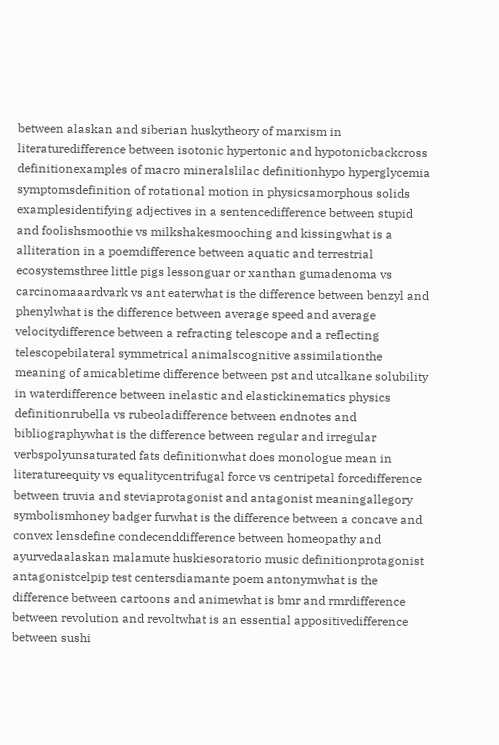between alaskan and siberian huskytheory of marxism in literaturedifference between isotonic hypertonic and hypotonicbackcross definitionexamples of macro mineralslilac definitionhypo hyperglycemia symptomsdefinition of rotational motion in physicsamorphous solids examplesidentifying adjectives in a sentencedifference between stupid and foolishsmoothie vs milkshakesmooching and kissingwhat is a alliteration in a poemdifference between aquatic and terrestrial ecosystemsthree little pigs lessonguar or xanthan gumadenoma vs carcinomaaardvark vs ant eaterwhat is the difference between benzyl and phenylwhat is the difference between average speed and average velocitydifference between a refracting telescope and a reflecting telescopebilateral symmetrical animalscognitive assimilationthe meaning of amicabletime difference between pst and utcalkane solubility in waterdifference between inelastic and elastickinematics physics definitionrubella vs rubeoladifference between endnotes and bibliographywhat is the difference between regular and irregular verbspolyunsaturated fats definitionwhat does monologue mean in literatureequity vs equalitycentrifugal force vs centripetal forcedifference between truvia and steviaprotagonist and antagonist meaningallegory symbolismhoney badger furwhat is the difference between a concave and convex lensdefine condecenddifference between homeopathy and ayurvedaalaskan malamute huskiesoratorio music definitionprotagonist antagonistcelpip test centersdiamante poem antonymwhat is the difference between cartoons and animewhat is bmr and rmrdifference between revolution and revoltwhat is an essential appositivedifference between sushi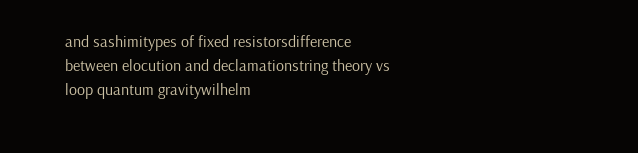and sashimitypes of fixed resistorsdifference between elocution and declamationstring theory vs loop quantum gravitywilhelm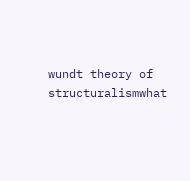wundt theory of structuralismwhat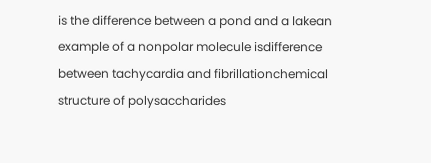is the difference between a pond and a lakean example of a nonpolar molecule isdifference between tachycardia and fibrillationchemical structure of polysaccharides